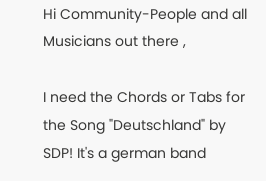Hi Community-People and all Musicians out there ,

I need the Chords or Tabs for the Song "Deutschland" by SDP! It's a german band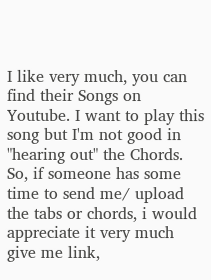I like very much, you can find their Songs on Youtube. I want to play this song but I'm not good in "hearing out" the Chords. So, if someone has some time to send me/ upload the tabs or chords, i would appreciate it very much
give me link,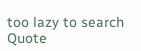too lazy to search
Quote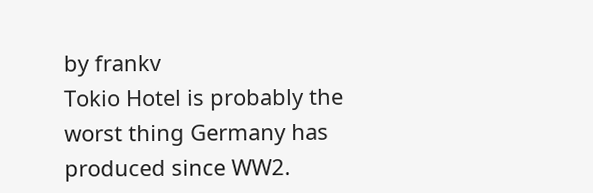by frankv
Tokio Hotel is probably the worst thing Germany has produced since WW2.